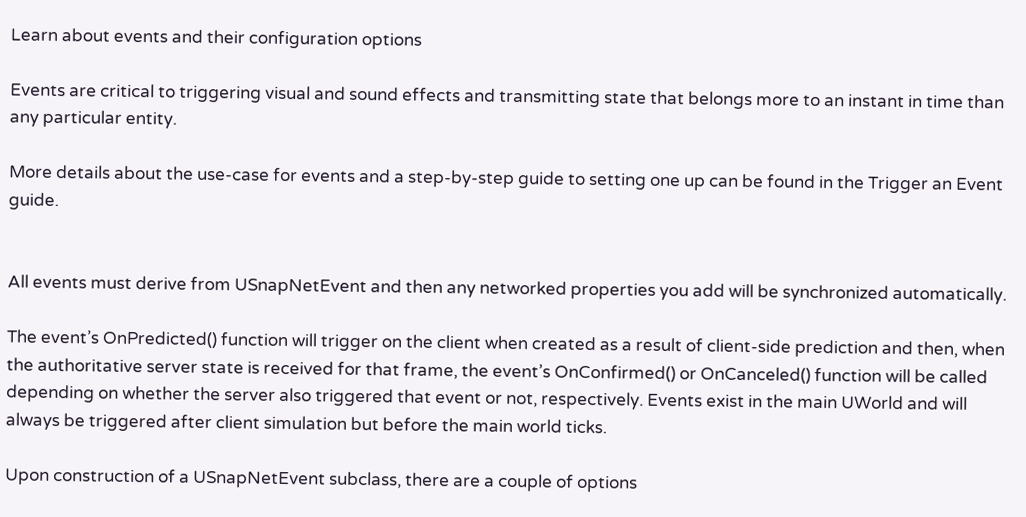Learn about events and their configuration options

Events are critical to triggering visual and sound effects and transmitting state that belongs more to an instant in time than any particular entity.

More details about the use-case for events and a step-by-step guide to setting one up can be found in the Trigger an Event guide.


All events must derive from USnapNetEvent and then any networked properties you add will be synchronized automatically.

The event’s OnPredicted() function will trigger on the client when created as a result of client-side prediction and then, when the authoritative server state is received for that frame, the event’s OnConfirmed() or OnCanceled() function will be called depending on whether the server also triggered that event or not, respectively. Events exist in the main UWorld and will always be triggered after client simulation but before the main world ticks.

Upon construction of a USnapNetEvent subclass, there are a couple of options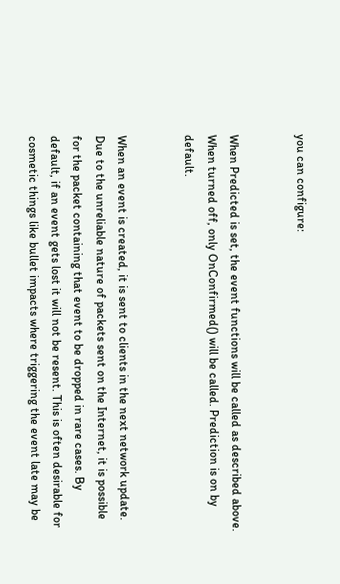you can configure:


When Predicted is set, the event functions will be called as described above. When turned off, only OnConfirmed() will be called. Prediction is on by default.


When an event is created, it is sent to clients in the next network update. Due to the unreliable nature of packets sent on the Internet, it is possible for the packet containing that event to be dropped in rare cases. By default, if an event gets lost it will not be resent. This is often desirable for cosmetic things like bullet impacts where triggering the event late may be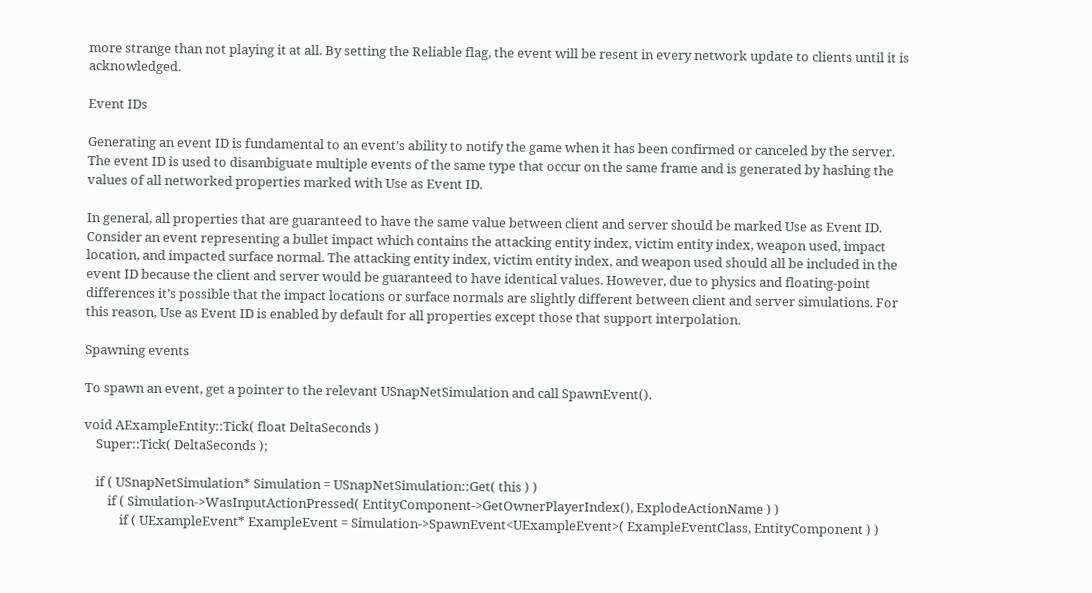more strange than not playing it at all. By setting the Reliable flag, the event will be resent in every network update to clients until it is acknowledged.

Event IDs

Generating an event ID is fundamental to an event’s ability to notify the game when it has been confirmed or canceled by the server. The event ID is used to disambiguate multiple events of the same type that occur on the same frame and is generated by hashing the values of all networked properties marked with Use as Event ID.

In general, all properties that are guaranteed to have the same value between client and server should be marked Use as Event ID. Consider an event representing a bullet impact which contains the attacking entity index, victim entity index, weapon used, impact location, and impacted surface normal. The attacking entity index, victim entity index, and weapon used should all be included in the event ID because the client and server would be guaranteed to have identical values. However, due to physics and floating-point differences it’s possible that the impact locations or surface normals are slightly different between client and server simulations. For this reason, Use as Event ID is enabled by default for all properties except those that support interpolation.

Spawning events

To spawn an event, get a pointer to the relevant USnapNetSimulation and call SpawnEvent().

void AExampleEntity::Tick( float DeltaSeconds )
    Super::Tick( DeltaSeconds );

    if ( USnapNetSimulation* Simulation = USnapNetSimulation::Get( this ) )
        if ( Simulation->WasInputActionPressed( EntityComponent->GetOwnerPlayerIndex(), ExplodeActionName ) )
            if ( UExampleEvent* ExampleEvent = Simulation->SpawnEvent<UExampleEvent>( ExampleEventClass, EntityComponent ) )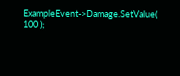ExampleEvent->Damage.SetValue( 100 );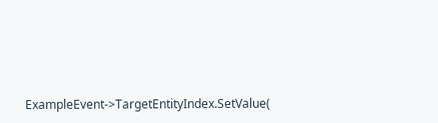ExampleEvent->TargetEntityIndex.SetValue(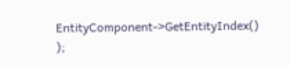EntityComponent->GetEntityIndex() );